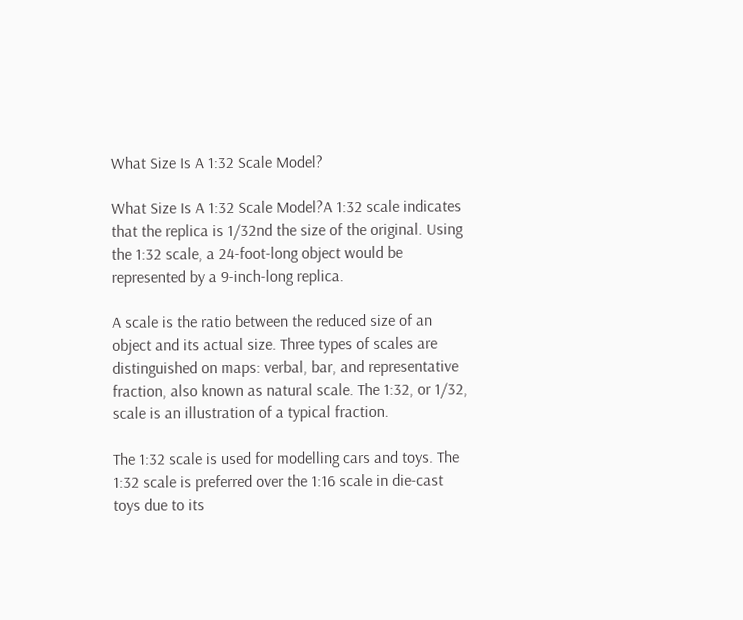What Size Is A 1:32 Scale Model?

What Size Is A 1:32 Scale Model?A 1:32 scale indicates that the replica is 1/32nd the size of the original. Using the 1:32 scale, a 24-foot-long object would be represented by a 9-inch-long replica.

A scale is the ratio between the reduced size of an object and its actual size. Three types of scales are distinguished on maps: verbal, bar, and representative fraction, also known as natural scale. The 1:32, or 1/32, scale is an illustration of a typical fraction.

The 1:32 scale is used for modelling cars and toys. The 1:32 scale is preferred over the 1:16 scale in die-cast toys due to its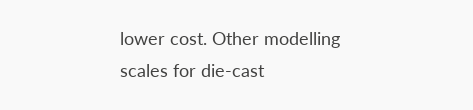lower cost. Other modelling scales for die-cast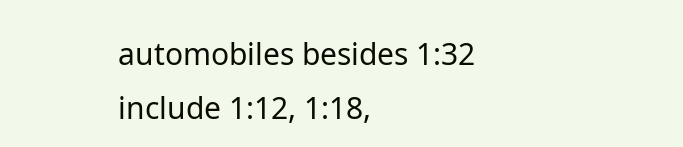automobiles besides 1:32 include 1:12, 1:18,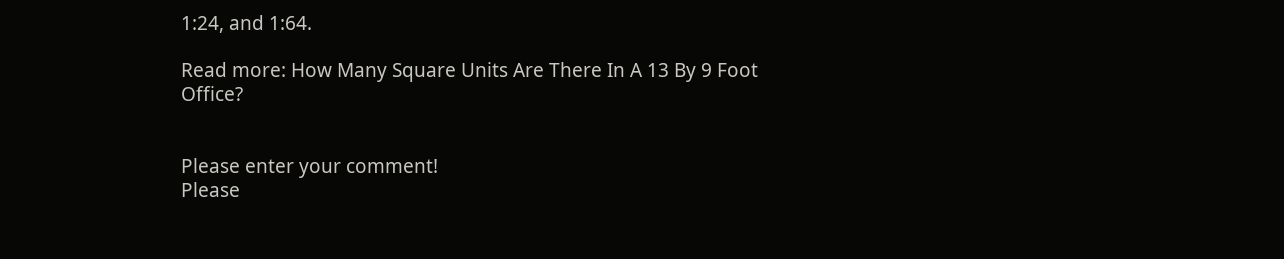1:24, and 1:64.

Read more: How Many Square Units Are There In A 13 By 9 Foot Office?


Please enter your comment!
Please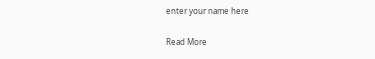enter your name here

Read More